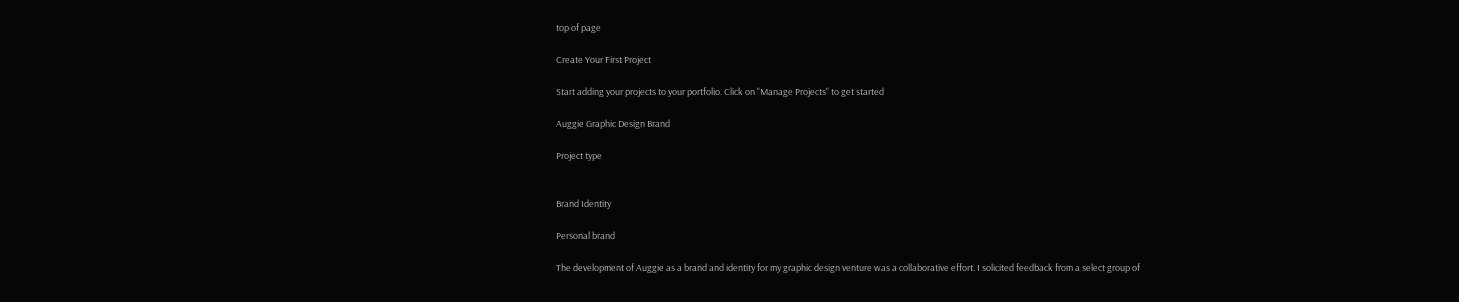top of page

Create Your First Project

Start adding your projects to your portfolio. Click on "Manage Projects" to get started

Auggie Graphic Design Brand

Project type


Brand Identity

Personal brand

The development of Auggie as a brand and identity for my graphic design venture was a collaborative effort. I solicited feedback from a select group of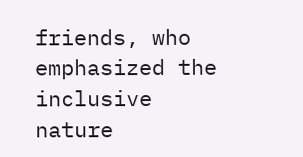friends, who emphasized the inclusive nature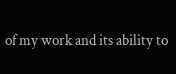of my work and its ability to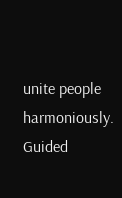unite people harmoniously. Guided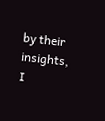by their insights, I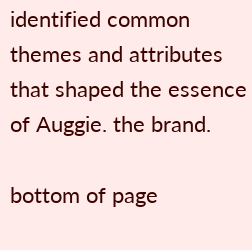identified common themes and attributes that shaped the essence of Auggie. the brand.

bottom of page